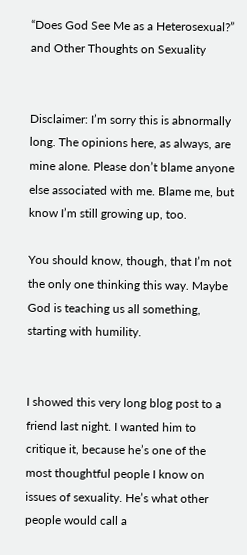“Does God See Me as a Heterosexual?” and Other Thoughts on Sexuality


Disclaimer: I’m sorry this is abnormally long. The opinions here, as always, are mine alone. Please don’t blame anyone else associated with me. Blame me, but know I’m still growing up, too.

You should know, though, that I’m not the only one thinking this way. Maybe God is teaching us all something, starting with humility.


I showed this very long blog post to a friend last night. I wanted him to critique it, because he’s one of the most thoughtful people I know on issues of sexuality. He’s what other people would call a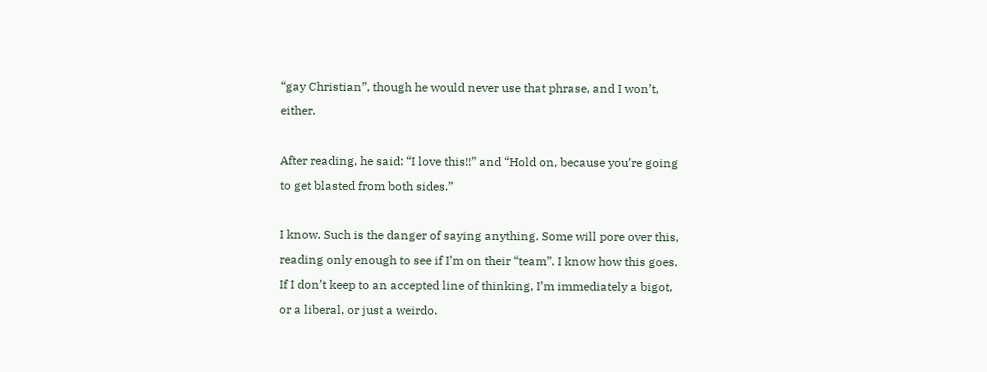“gay Christian”, though he would never use that phrase, and I won’t, either.

After reading, he said: “I love this!!” and “Hold on, because you’re going to get blasted from both sides.”

I know. Such is the danger of saying anything. Some will pore over this, reading only enough to see if I’m on their “team”. I know how this goes. If I don’t keep to an accepted line of thinking, I’m immediately a bigot, or a liberal, or just a weirdo.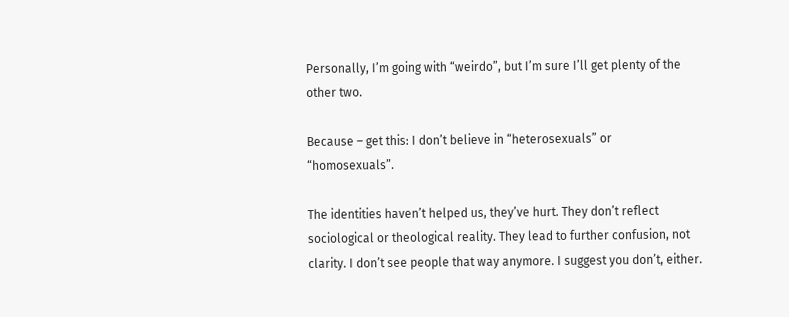Personally, I’m going with “weirdo”, but I’m sure I’ll get plenty of the other two.

Because – get this: I don’t believe in “heterosexuals” or “homosexuals”.

The identities haven’t helped us, they’ve hurt. They don’t reflect sociological or theological reality. They lead to further confusion, not clarity. I don’t see people that way anymore. I suggest you don’t, either.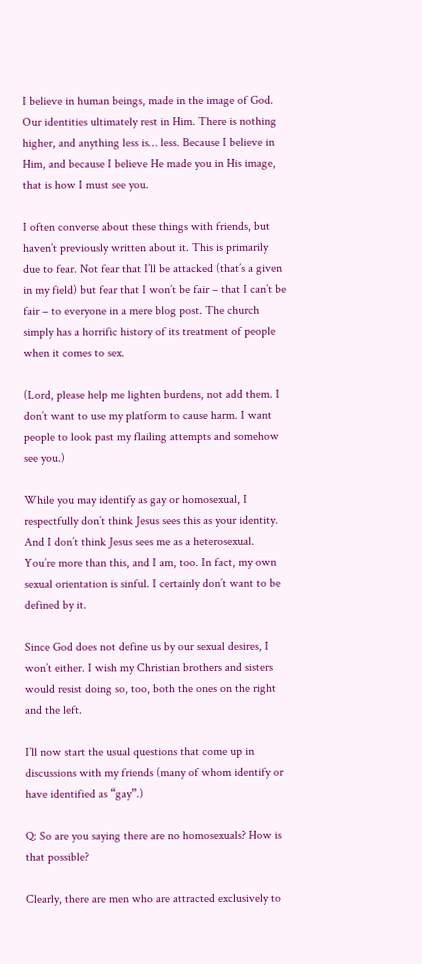I believe in human beings, made in the image of God. Our identities ultimately rest in Him. There is nothing higher, and anything less is… less. Because I believe in Him, and because I believe He made you in His image, that is how I must see you.

I often converse about these things with friends, but haven’t previously written about it. This is primarily due to fear. Not fear that I’ll be attacked (that’s a given in my field) but fear that I won’t be fair – that I can’t be fair – to everyone in a mere blog post. The church simply has a horrific history of its treatment of people when it comes to sex.

(Lord, please help me lighten burdens, not add them. I don’t want to use my platform to cause harm. I want people to look past my flailing attempts and somehow see you.)

While you may identify as gay or homosexual, I respectfully don’t think Jesus sees this as your identity. And I don’t think Jesus sees me as a heterosexual.  You’re more than this, and I am, too. In fact, my own sexual orientation is sinful. I certainly don’t want to be defined by it.

Since God does not define us by our sexual desires, I won’t either. I wish my Christian brothers and sisters would resist doing so, too, both the ones on the right and the left.

I’ll now start the usual questions that come up in discussions with my friends (many of whom identify or have identified as “gay”.)

Q: So are you saying there are no homosexuals? How is that possible?

Clearly, there are men who are attracted exclusively to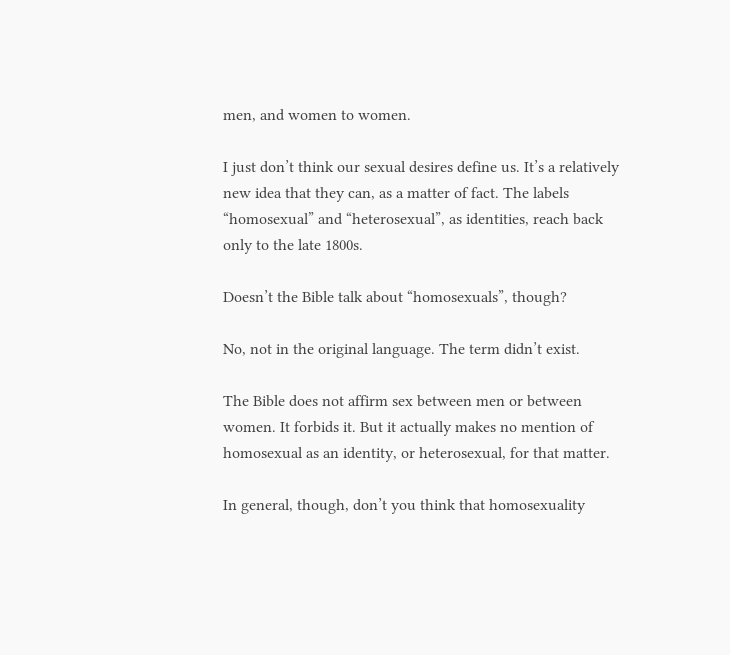men, and women to women.

I just don’t think our sexual desires define us. It’s a relatively new idea that they can, as a matter of fact. The labels “homosexual” and “heterosexual”, as identities, reach back only to the late 1800s.

Doesn’t the Bible talk about “homosexuals”, though?

No, not in the original language. The term didn’t exist.

The Bible does not affirm sex between men or between women. It forbids it. But it actually makes no mention of homosexual as an identity, or heterosexual, for that matter.

In general, though, don’t you think that homosexuality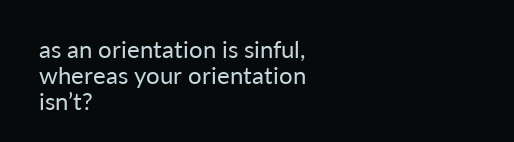as an orientation is sinful, whereas your orientation isn’t?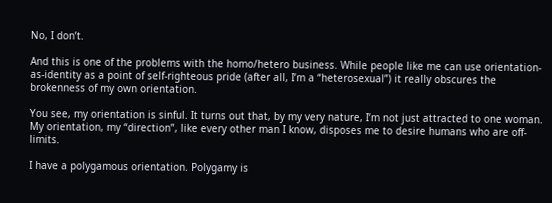No, I don’t.

And this is one of the problems with the homo/hetero business. While people like me can use orientation-as-identity as a point of self-righteous pride (after all, I’m a “heterosexual”) it really obscures the brokenness of my own orientation.

You see, my orientation is sinful. It turns out that, by my very nature, I’m not just attracted to one woman. My orientation, my “direction”, like every other man I know, disposes me to desire humans who are off-limits.

I have a polygamous orientation. Polygamy is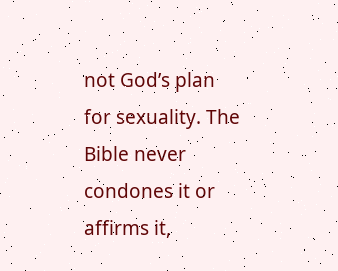not God’s plan for sexuality. The Bible never condones it or affirms it,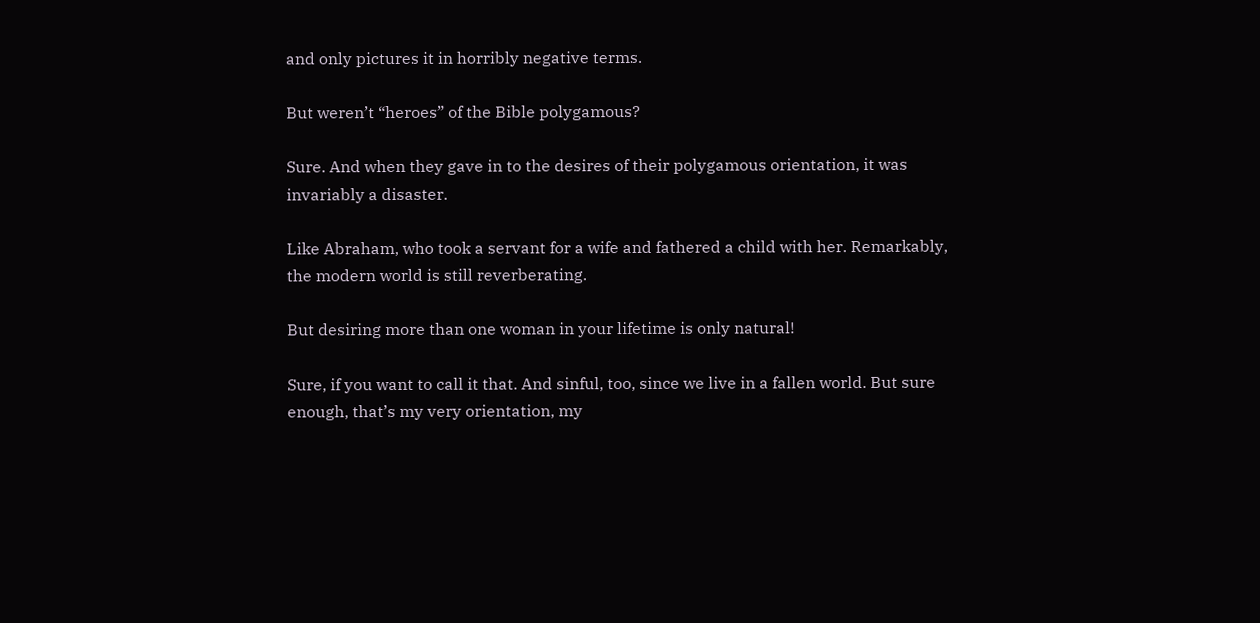and only pictures it in horribly negative terms.

But weren’t “heroes” of the Bible polygamous?

Sure. And when they gave in to the desires of their polygamous orientation, it was invariably a disaster.

Like Abraham, who took a servant for a wife and fathered a child with her. Remarkably, the modern world is still reverberating.

But desiring more than one woman in your lifetime is only natural!

Sure, if you want to call it that. And sinful, too, since we live in a fallen world. But sure enough, that’s my very orientation, my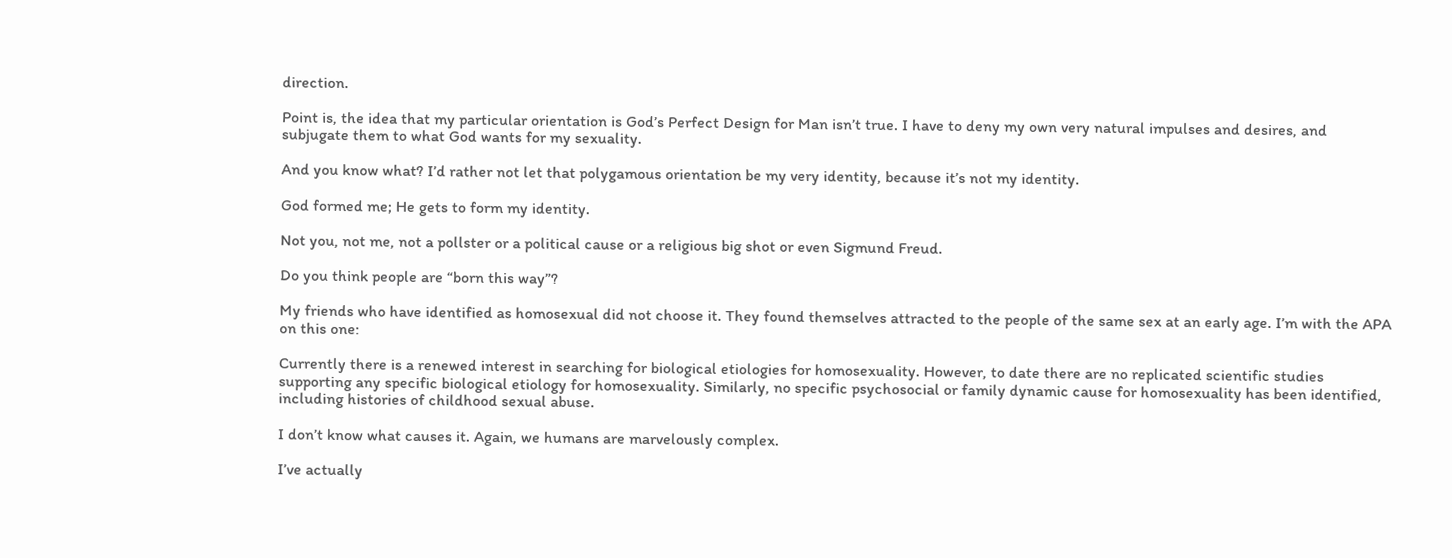direction.

Point is, the idea that my particular orientation is God’s Perfect Design for Man isn’t true. I have to deny my own very natural impulses and desires, and subjugate them to what God wants for my sexuality.

And you know what? I’d rather not let that polygamous orientation be my very identity, because it’s not my identity.

God formed me; He gets to form my identity.

Not you, not me, not a pollster or a political cause or a religious big shot or even Sigmund Freud.

Do you think people are “born this way”?

My friends who have identified as homosexual did not choose it. They found themselves attracted to the people of the same sex at an early age. I’m with the APA on this one:

Currently there is a renewed interest in searching for biological etiologies for homosexuality. However, to date there are no replicated scientific studies supporting any specific biological etiology for homosexuality. Similarly, no specific psychosocial or family dynamic cause for homosexuality has been identified, including histories of childhood sexual abuse.

I don’t know what causes it. Again, we humans are marvelously complex.

I’ve actually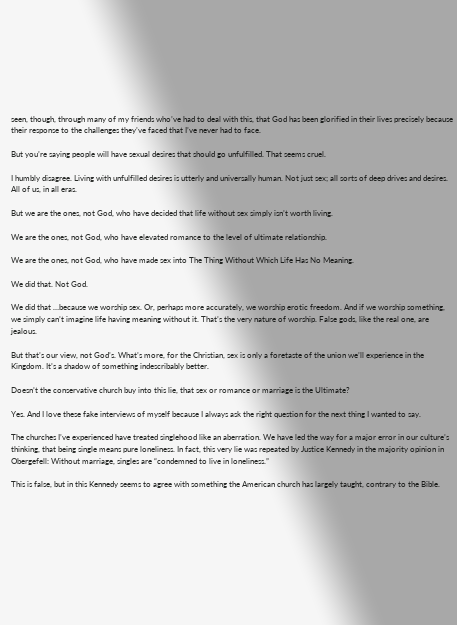seen, though, through many of my friends who’ve had to deal with this, that God has been glorified in their lives precisely because their response to the challenges they’ve faced that I’ve never had to face.

But you’re saying people will have sexual desires that should go unfulfilled. That seems cruel.

I humbly disagree. Living with unfulfilled desires is utterly and universally human. Not just sex; all sorts of deep drives and desires. All of us, in all eras.

But we are the ones, not God, who have decided that life without sex simply isn’t worth living.

We are the ones, not God, who have elevated romance to the level of ultimate relationship.

We are the ones, not God, who have made sex into The Thing Without Which Life Has No Meaning.

We did that. Not God.

We did that …because we worship sex. Or, perhaps more accurately, we worship erotic freedom. And if we worship something, we simply can’t imagine life having meaning without it. That’s the very nature of worship. False gods, like the real one, are jealous.

But that’s our view, not God’s. What’s more, for the Christian, sex is only a foretaste of the union we’ll experience in the Kingdom. It’s a shadow of something indescribably better.

Doesn’t the conservative church buy into this lie, that sex or romance or marriage is the Ultimate?

Yes. And I love these fake interviews of myself because I always ask the right question for the next thing I wanted to say.

The churches I’ve experienced have treated singlehood like an aberration. We have led the way for a major error in our culture’s thinking, that being single means pure loneliness. In fact, this very lie was repeated by Justice Kennedy in the majority opinion in Obergefell: Without marriage, singles are “condemned to live in loneliness.”

This is false, but in this Kennedy seems to agree with something the American church has largely taught, contrary to the Bible.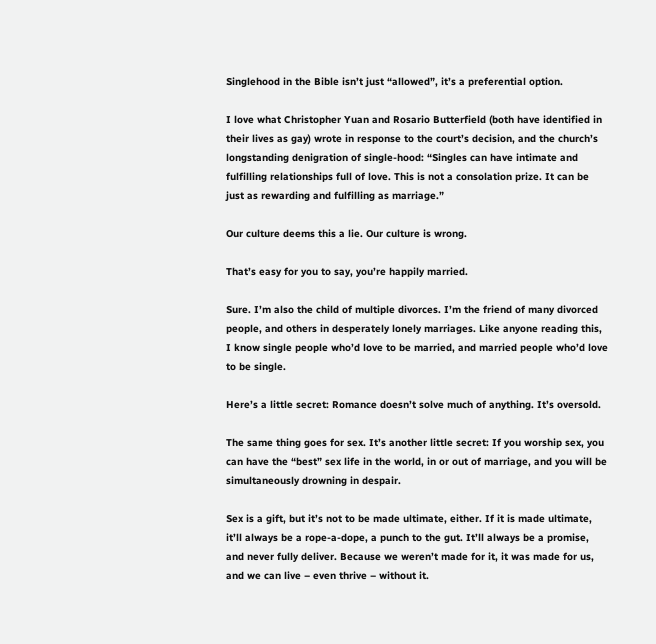Singlehood in the Bible isn’t just “allowed”, it’s a preferential option.

I love what Christopher Yuan and Rosario Butterfield (both have identified in their lives as gay) wrote in response to the court’s decision, and the church’s longstanding denigration of single-hood: “Singles can have intimate and fulfilling relationships full of love. This is not a consolation prize. It can be just as rewarding and fulfilling as marriage.”

Our culture deems this a lie. Our culture is wrong.

That’s easy for you to say, you’re happily married.

Sure. I’m also the child of multiple divorces. I’m the friend of many divorced people, and others in desperately lonely marriages. Like anyone reading this, I know single people who’d love to be married, and married people who’d love to be single.

Here’s a little secret: Romance doesn’t solve much of anything. It’s oversold.

The same thing goes for sex. It’s another little secret: If you worship sex, you can have the “best” sex life in the world, in or out of marriage, and you will be simultaneously drowning in despair.

Sex is a gift, but it’s not to be made ultimate, either. If it is made ultimate, it’ll always be a rope-a-dope, a punch to the gut. It’ll always be a promise, and never fully deliver. Because we weren’t made for it, it was made for us, and we can live – even thrive – without it.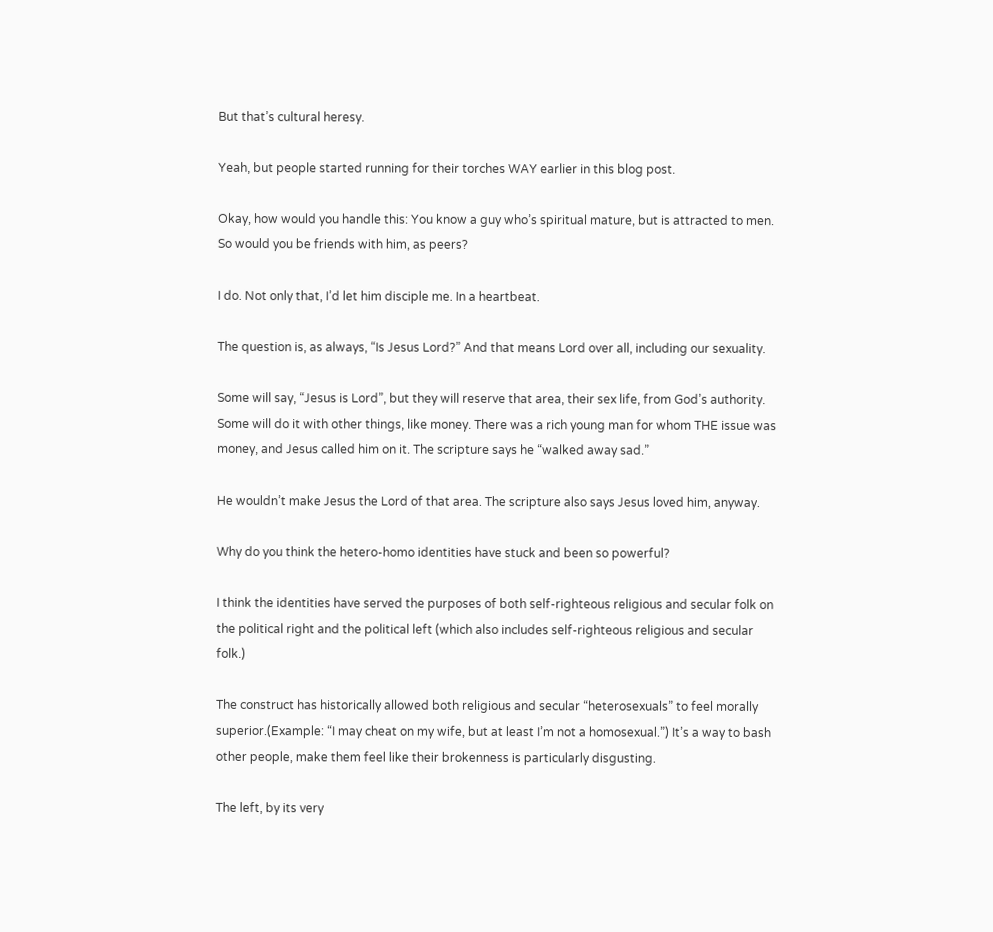But that’s cultural heresy.

Yeah, but people started running for their torches WAY earlier in this blog post.

Okay, how would you handle this: You know a guy who’s spiritual mature, but is attracted to men. So would you be friends with him, as peers?

I do. Not only that, I’d let him disciple me. In a heartbeat.

The question is, as always, “Is Jesus Lord?” And that means Lord over all, including our sexuality.

Some will say, “Jesus is Lord”, but they will reserve that area, their sex life, from God’s authority. Some will do it with other things, like money. There was a rich young man for whom THE issue was money, and Jesus called him on it. The scripture says he “walked away sad.”

He wouldn’t make Jesus the Lord of that area. The scripture also says Jesus loved him, anyway.

Why do you think the hetero-homo identities have stuck and been so powerful?

I think the identities have served the purposes of both self-righteous religious and secular folk on the political right and the political left (which also includes self-righteous religious and secular folk.)

The construct has historically allowed both religious and secular “heterosexuals” to feel morally superior.(Example: “I may cheat on my wife, but at least I’m not a homosexual.”) It’s a way to bash other people, make them feel like their brokenness is particularly disgusting.

The left, by its very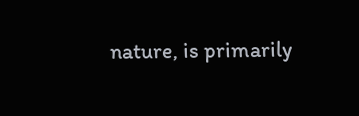nature, is primarily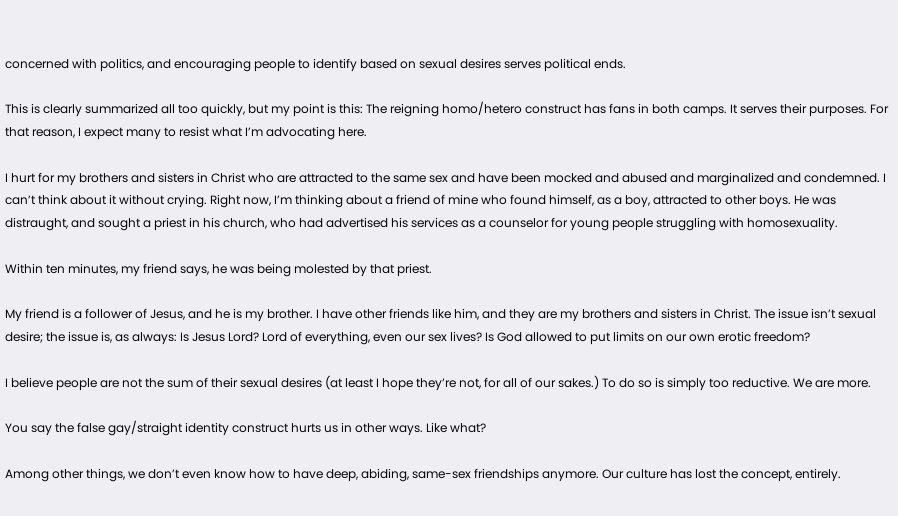concerned with politics, and encouraging people to identify based on sexual desires serves political ends.

This is clearly summarized all too quickly, but my point is this: The reigning homo/hetero construct has fans in both camps. It serves their purposes. For that reason, I expect many to resist what I’m advocating here.

I hurt for my brothers and sisters in Christ who are attracted to the same sex and have been mocked and abused and marginalized and condemned. I can’t think about it without crying. Right now, I’m thinking about a friend of mine who found himself, as a boy, attracted to other boys. He was distraught, and sought a priest in his church, who had advertised his services as a counselor for young people struggling with homosexuality.

Within ten minutes, my friend says, he was being molested by that priest.

My friend is a follower of Jesus, and he is my brother. I have other friends like him, and they are my brothers and sisters in Christ. The issue isn’t sexual desire; the issue is, as always: Is Jesus Lord? Lord of everything, even our sex lives? Is God allowed to put limits on our own erotic freedom?

I believe people are not the sum of their sexual desires (at least I hope they’re not, for all of our sakes.) To do so is simply too reductive. We are more.

You say the false gay/straight identity construct hurts us in other ways. Like what?

Among other things, we don’t even know how to have deep, abiding, same-sex friendships anymore. Our culture has lost the concept, entirely.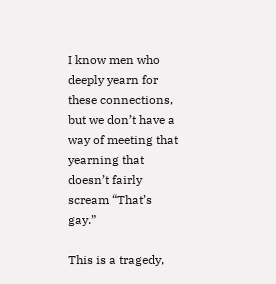I know men who deeply yearn for these connections, but we don’t have a way of meeting that yearning that doesn’t fairly scream “That’s gay.”

This is a tragedy,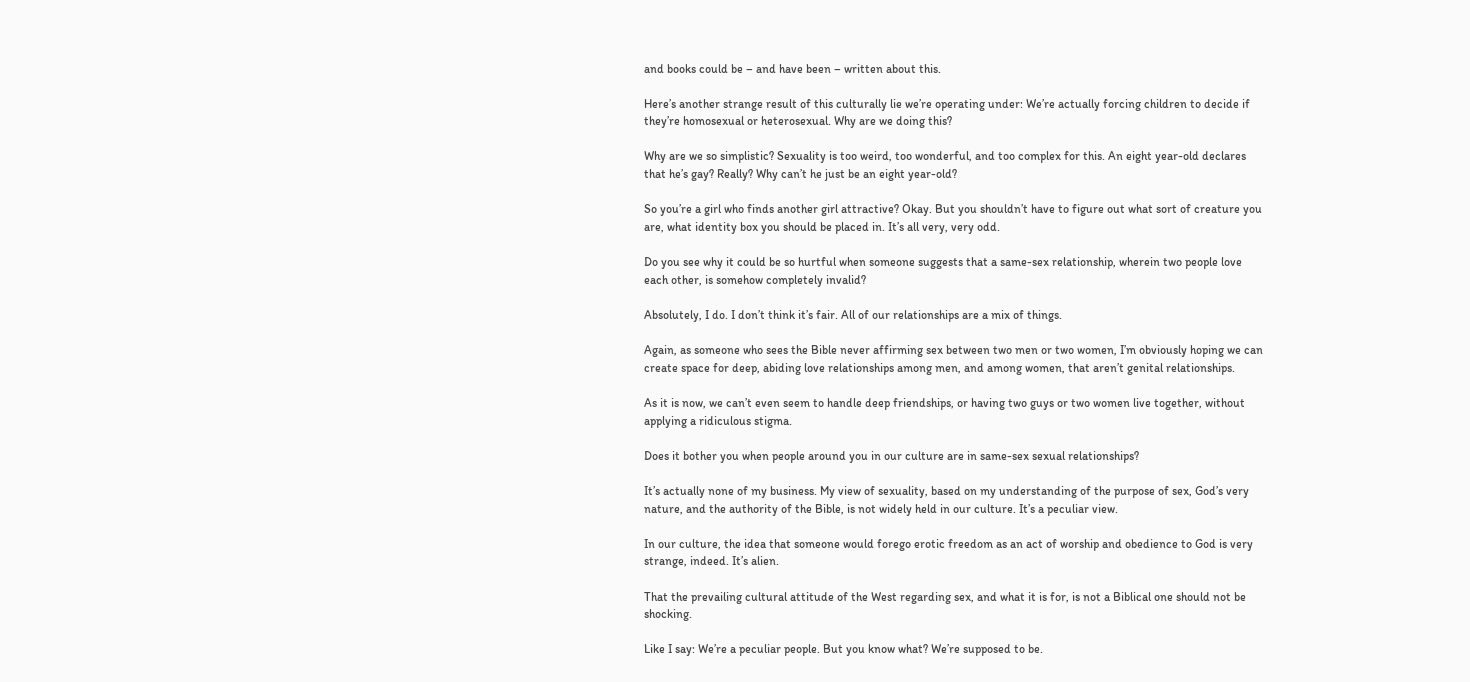and books could be – and have been – written about this.

Here’s another strange result of this culturally lie we’re operating under: We’re actually forcing children to decide if they’re homosexual or heterosexual. Why are we doing this?

Why are we so simplistic? Sexuality is too weird, too wonderful, and too complex for this. An eight year-old declares that he’s gay? Really? Why can’t he just be an eight year-old?

So you’re a girl who finds another girl attractive? Okay. But you shouldn’t have to figure out what sort of creature you are, what identity box you should be placed in. It’s all very, very odd.

Do you see why it could be so hurtful when someone suggests that a same-sex relationship, wherein two people love each other, is somehow completely invalid?

Absolutely, I do. I don’t think it’s fair. All of our relationships are a mix of things.

Again, as someone who sees the Bible never affirming sex between two men or two women, I’m obviously hoping we can create space for deep, abiding love relationships among men, and among women, that aren’t genital relationships.

As it is now, we can’t even seem to handle deep friendships, or having two guys or two women live together, without applying a ridiculous stigma.

Does it bother you when people around you in our culture are in same-sex sexual relationships?

It’s actually none of my business. My view of sexuality, based on my understanding of the purpose of sex, God’s very nature, and the authority of the Bible, is not widely held in our culture. It’s a peculiar view.

In our culture, the idea that someone would forego erotic freedom as an act of worship and obedience to God is very strange, indeed. It’s alien.

That the prevailing cultural attitude of the West regarding sex, and what it is for, is not a Biblical one should not be shocking.

Like I say: We’re a peculiar people. But you know what? We’re supposed to be.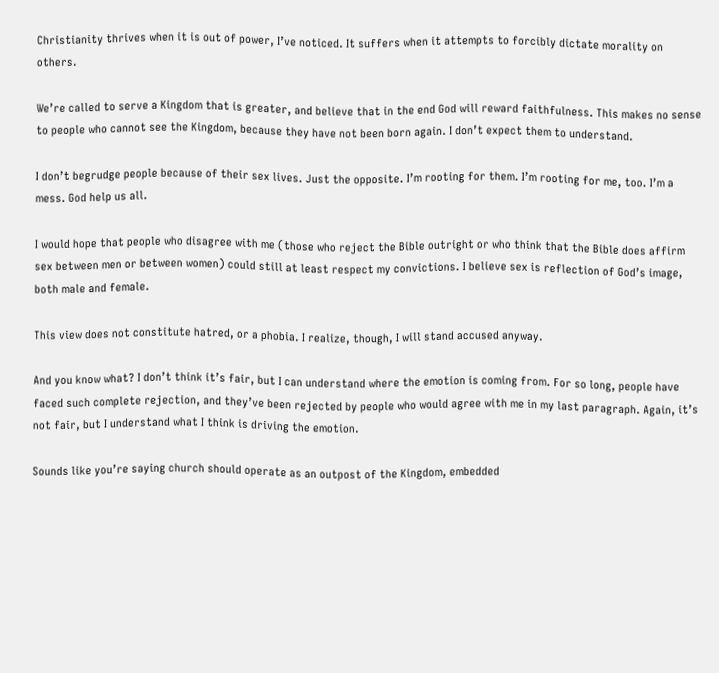Christianity thrives when it is out of power, I’ve noticed. It suffers when it attempts to forcibly dictate morality on others.

We’re called to serve a Kingdom that is greater, and believe that in the end God will reward faithfulness. This makes no sense to people who cannot see the Kingdom, because they have not been born again. I don’t expect them to understand.

I don’t begrudge people because of their sex lives. Just the opposite. I’m rooting for them. I’m rooting for me, too. I’m a mess. God help us all.

I would hope that people who disagree with me (those who reject the Bible outright or who think that the Bible does affirm sex between men or between women) could still at least respect my convictions. I believe sex is reflection of God’s image, both male and female.

This view does not constitute hatred, or a phobia. I realize, though, I will stand accused anyway.

And you know what? I don’t think it’s fair, but I can understand where the emotion is coming from. For so long, people have faced such complete rejection, and they’ve been rejected by people who would agree with me in my last paragraph. Again, it’s not fair, but I understand what I think is driving the emotion.

Sounds like you’re saying church should operate as an outpost of the Kingdom, embedded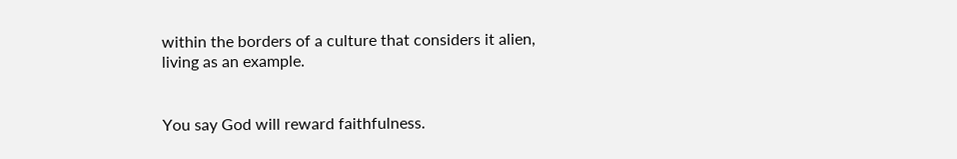within the borders of a culture that considers it alien, living as an example.


You say God will reward faithfulness.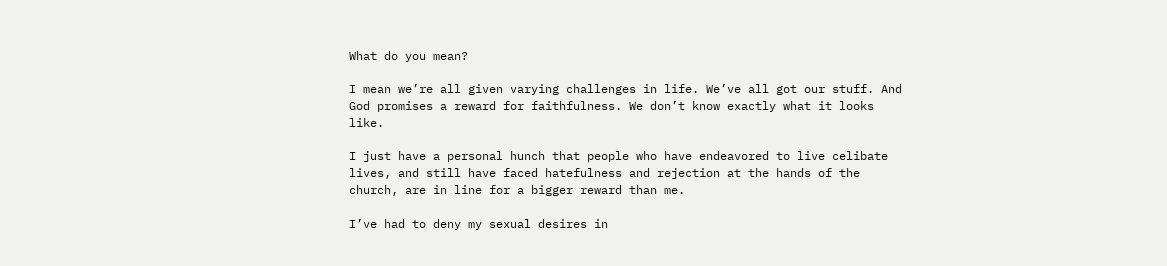What do you mean?

I mean we’re all given varying challenges in life. We’ve all got our stuff. And God promises a reward for faithfulness. We don’t know exactly what it looks like.

I just have a personal hunch that people who have endeavored to live celibate lives, and still have faced hatefulness and rejection at the hands of the church, are in line for a bigger reward than me.

I’ve had to deny my sexual desires in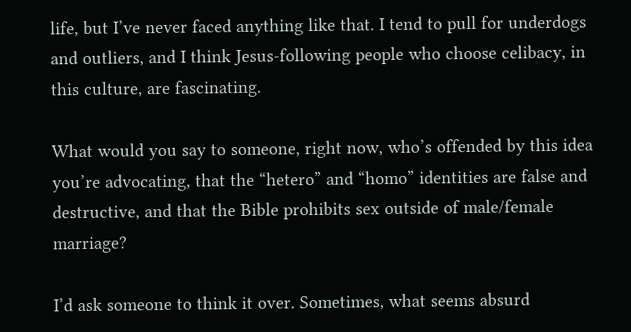life, but I’ve never faced anything like that. I tend to pull for underdogs and outliers, and I think Jesus-following people who choose celibacy, in this culture, are fascinating.

What would you say to someone, right now, who’s offended by this idea you’re advocating, that the “hetero” and “homo” identities are false and destructive, and that the Bible prohibits sex outside of male/female marriage?

I’d ask someone to think it over. Sometimes, what seems absurd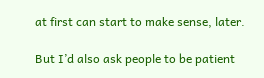at first can start to make sense, later.

But I’d also ask people to be patient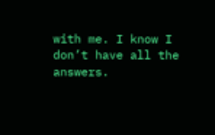with me. I know I don’t have all the answers.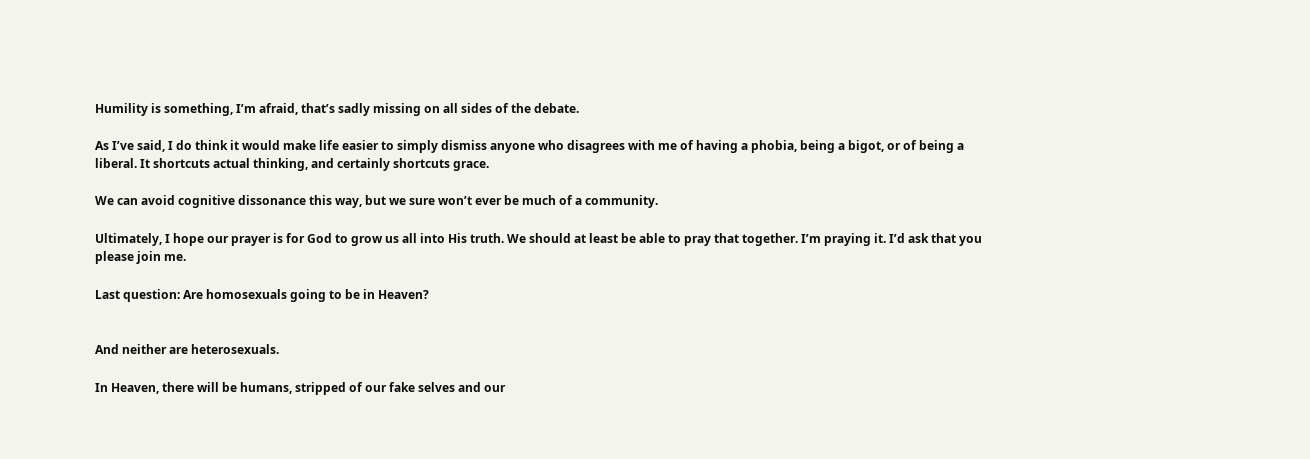Humility is something, I’m afraid, that’s sadly missing on all sides of the debate.

As I’ve said, I do think it would make life easier to simply dismiss anyone who disagrees with me of having a phobia, being a bigot, or of being a liberal. It shortcuts actual thinking, and certainly shortcuts grace.

We can avoid cognitive dissonance this way, but we sure won’t ever be much of a community.

Ultimately, I hope our prayer is for God to grow us all into His truth. We should at least be able to pray that together. I’m praying it. I’d ask that you please join me.

Last question: Are homosexuals going to be in Heaven?


And neither are heterosexuals.

In Heaven, there will be humans, stripped of our fake selves and our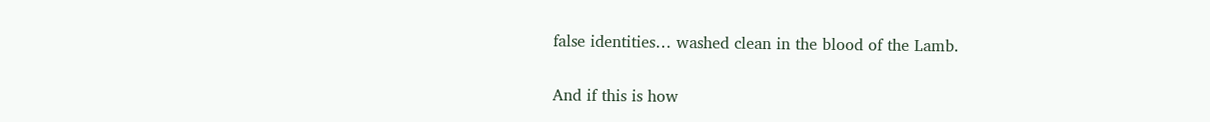false identities… washed clean in the blood of the Lamb.

And if this is how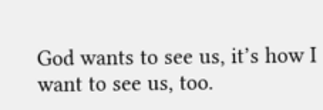God wants to see us, it’s how I want to see us, too.